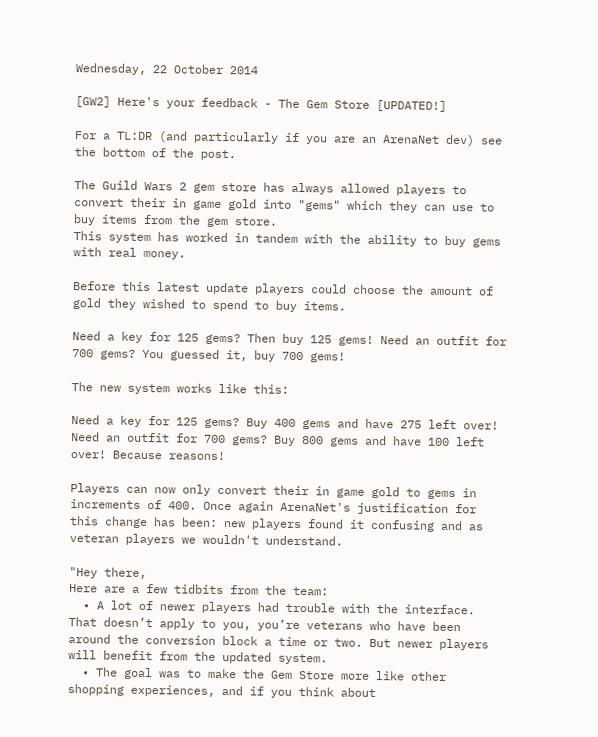Wednesday, 22 October 2014

[GW2] Here's your feedback - The Gem Store [UPDATED!]

For a TL:DR (and particularly if you are an ArenaNet dev) see the bottom of the post.

The Guild Wars 2 gem store has always allowed players to convert their in game gold into "gems" which they can use to buy items from the gem store.
This system has worked in tandem with the ability to buy gems with real money.

Before this latest update players could choose the amount of gold they wished to spend to buy items.

Need a key for 125 gems? Then buy 125 gems! Need an outfit for 700 gems? You guessed it, buy 700 gems!

The new system works like this:

Need a key for 125 gems? Buy 400 gems and have 275 left over! Need an outfit for 700 gems? Buy 800 gems and have 100 left over! Because reasons!

Players can now only convert their in game gold to gems in increments of 400. Once again ArenaNet's justification for this change has been: new players found it confusing and as veteran players we wouldn't understand.

"Hey there,
Here are a few tidbits from the team:
  • A lot of newer players had trouble with the interface. That doesn’t apply to you, you’re veterans who have been around the conversion block a time or two. But newer players will benefit from the updated system.
  • The goal was to make the Gem Store more like other shopping experiences, and if you think about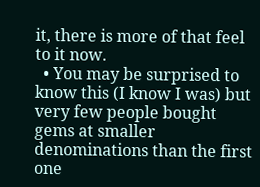it, there is more of that feel to it now.
  • You may be surprised to know this (I know I was) but very few people bought gems at smaller denominations than the first one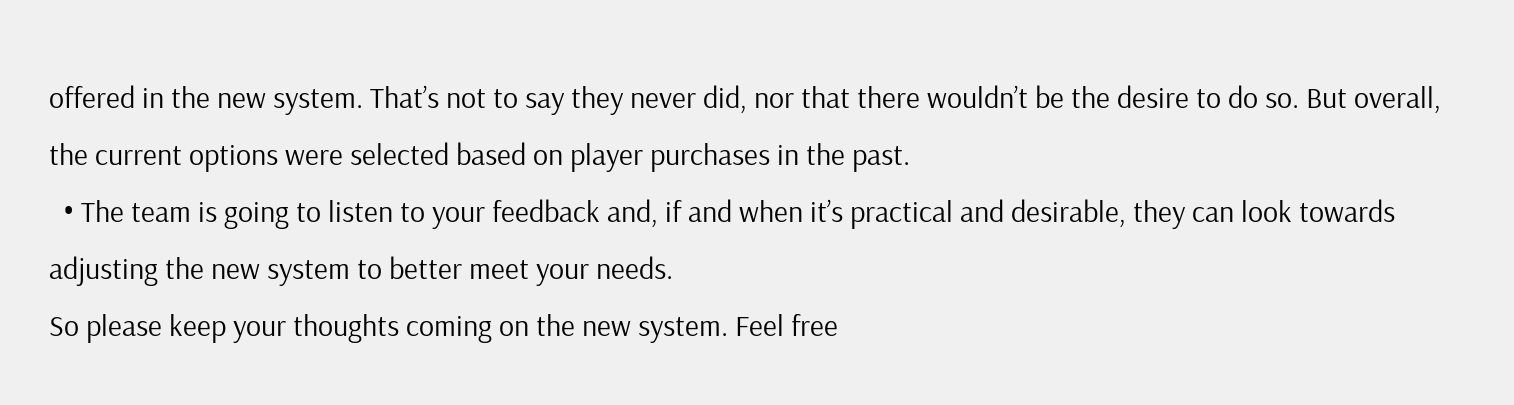offered in the new system. That’s not to say they never did, nor that there wouldn’t be the desire to do so. But overall, the current options were selected based on player purchases in the past.
  • The team is going to listen to your feedback and, if and when it’s practical and desirable, they can look towards adjusting the new system to better meet your needs.
So please keep your thoughts coming on the new system. Feel free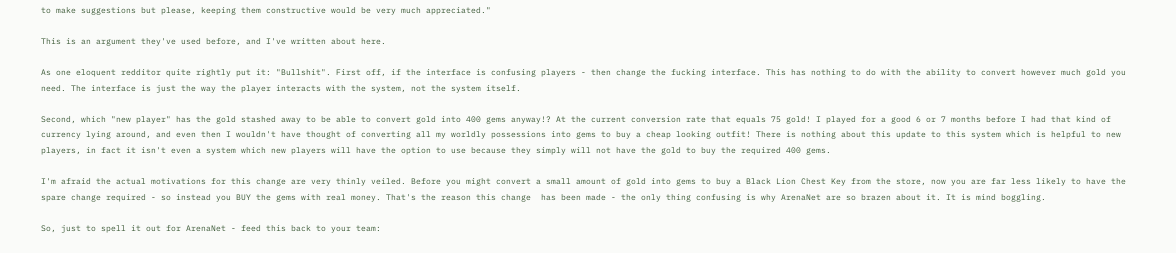to make suggestions but please, keeping them constructive would be very much appreciated."

This is an argument they've used before, and I've written about here.

As one eloquent redditor quite rightly put it: "Bullshit". First off, if the interface is confusing players - then change the fucking interface. This has nothing to do with the ability to convert however much gold you need. The interface is just the way the player interacts with the system, not the system itself.

Second, which "new player" has the gold stashed away to be able to convert gold into 400 gems anyway!? At the current conversion rate that equals 75 gold! I played for a good 6 or 7 months before I had that kind of currency lying around, and even then I wouldn't have thought of converting all my worldly possessions into gems to buy a cheap looking outfit! There is nothing about this update to this system which is helpful to new players, in fact it isn't even a system which new players will have the option to use because they simply will not have the gold to buy the required 400 gems.

I'm afraid the actual motivations for this change are very thinly veiled. Before you might convert a small amount of gold into gems to buy a Black Lion Chest Key from the store, now you are far less likely to have the spare change required - so instead you BUY the gems with real money. That's the reason this change  has been made - the only thing confusing is why ArenaNet are so brazen about it. It is mind boggling.

So, just to spell it out for ArenaNet - feed this back to your team: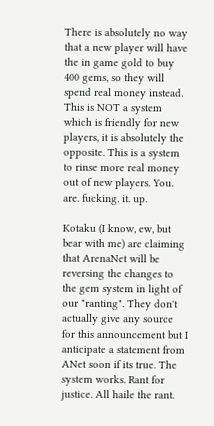There is absolutely no way that a new player will have the in game gold to buy 400 gems, so they will spend real money instead. This is NOT a system which is friendly for new players, it is absolutely the opposite. This is a system to rinse more real money out of new players. You. are. fucking. it. up.

Kotaku (I know, ew, but bear with me) are claiming that ArenaNet will be reversing the changes to the gem system in light of our "ranting". They don't actually give any source for this announcement but I anticipate a statement from ANet soon if its true. The system works. Rant for justice. All haile the rant.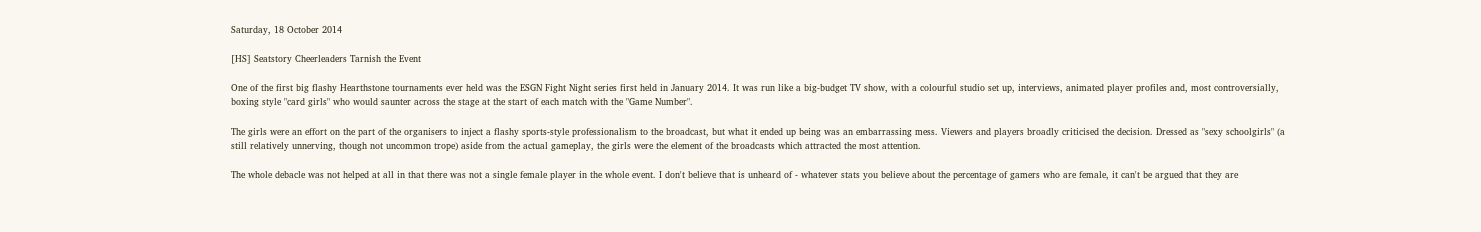Saturday, 18 October 2014

[HS] Seatstory Cheerleaders Tarnish the Event

One of the first big flashy Hearthstone tournaments ever held was the ESGN Fight Night series first held in January 2014. It was run like a big-budget TV show, with a colourful studio set up, interviews, animated player profiles and, most controversially, boxing style "card girls" who would saunter across the stage at the start of each match with the "Game Number".

The girls were an effort on the part of the organisers to inject a flashy sports-style professionalism to the broadcast, but what it ended up being was an embarrassing mess. Viewers and players broadly criticised the decision. Dressed as "sexy schoolgirls" (a still relatively unnerving, though not uncommon trope) aside from the actual gameplay, the girls were the element of the broadcasts which attracted the most attention.

The whole debacle was not helped at all in that there was not a single female player in the whole event. I don't believe that is unheard of - whatever stats you believe about the percentage of gamers who are female, it can't be argued that they are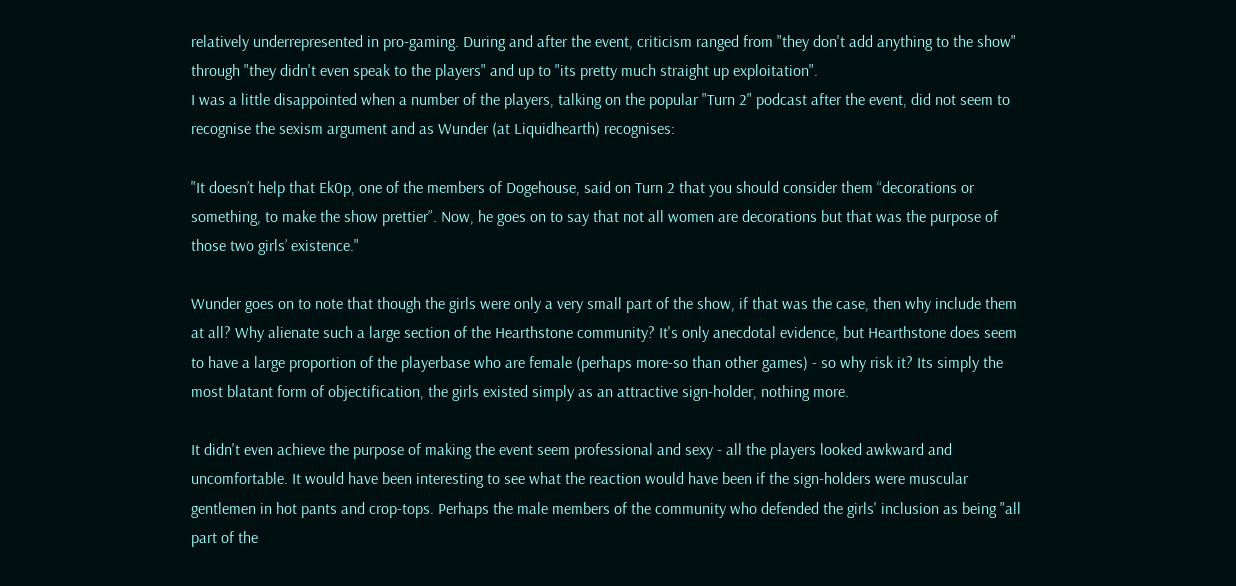relatively underrepresented in pro-gaming. During and after the event, criticism ranged from "they don't add anything to the show" through "they didn't even speak to the players" and up to "its pretty much straight up exploitation".
I was a little disappointed when a number of the players, talking on the popular "Turn 2" podcast after the event, did not seem to recognise the sexism argument and as Wunder (at Liquidhearth) recognises:

"It doesn’t help that Ek0p, one of the members of Dogehouse, said on Turn 2 that you should consider them “decorations or something, to make the show prettier”. Now, he goes on to say that not all women are decorations but that was the purpose of those two girls’ existence."

Wunder goes on to note that though the girls were only a very small part of the show, if that was the case, then why include them at all? Why alienate such a large section of the Hearthstone community? It's only anecdotal evidence, but Hearthstone does seem to have a large proportion of the playerbase who are female (perhaps more-so than other games) - so why risk it? Its simply the most blatant form of objectification, the girls existed simply as an attractive sign-holder, nothing more.

It didn't even achieve the purpose of making the event seem professional and sexy - all the players looked awkward and uncomfortable. It would have been interesting to see what the reaction would have been if the sign-holders were muscular gentlemen in hot pants and crop-tops. Perhaps the male members of the community who defended the girls' inclusion as being "all part of the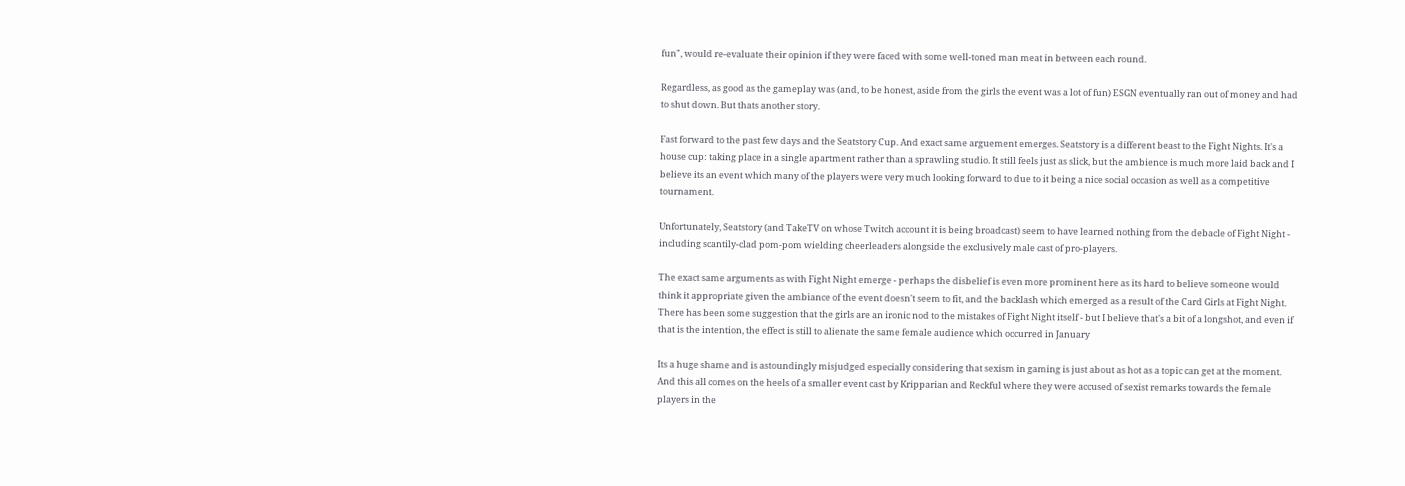fun", would re-evaluate their opinion if they were faced with some well-toned man meat in between each round.

Regardless, as good as the gameplay was (and, to be honest, aside from the girls the event was a lot of fun) ESGN eventually ran out of money and had to shut down. But thats another story.

Fast forward to the past few days and the Seatstory Cup. And exact same arguement emerges. Seatstory is a different beast to the Fight Nights. It's a house cup: taking place in a single apartment rather than a sprawling studio. It still feels just as slick, but the ambience is much more laid back and I believe its an event which many of the players were very much looking forward to due to it being a nice social occasion as well as a competitive tournament.

Unfortunately, Seatstory (and TakeTV on whose Twitch account it is being broadcast) seem to have learned nothing from the debacle of Fight Night - including scantily-clad pom-pom wielding cheerleaders alongside the exclusively male cast of pro-players.

The exact same arguments as with Fight Night emerge - perhaps the disbelief is even more prominent here as its hard to believe someone would think it appropriate given the ambiance of the event doesn't seem to fit, and the backlash which emerged as a result of the Card Girls at Fight Night. There has been some suggestion that the girls are an ironic nod to the mistakes of Fight Night itself - but I believe that's a bit of a longshot, and even if that is the intention, the effect is still to alienate the same female audience which occurred in January

Its a huge shame and is astoundingly misjudged especially considering that sexism in gaming is just about as hot as a topic can get at the moment. And this all comes on the heels of a smaller event cast by Kripparian and Reckful where they were accused of sexist remarks towards the female players in the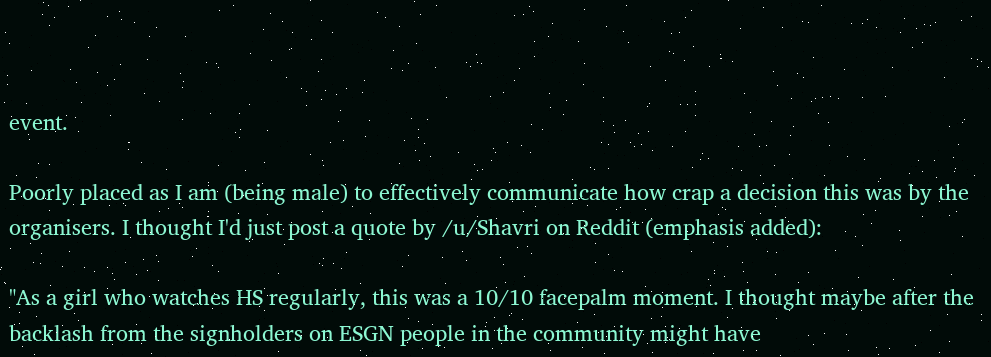event.

Poorly placed as I am (being male) to effectively communicate how crap a decision this was by the organisers. I thought I'd just post a quote by /u/Shavri on Reddit (emphasis added):

"As a girl who watches HS regularly, this was a 10/10 facepalm moment. I thought maybe after the backlash from the signholders on ESGN people in the community might have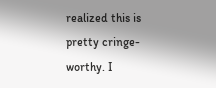realized this is pretty cringe-worthy. I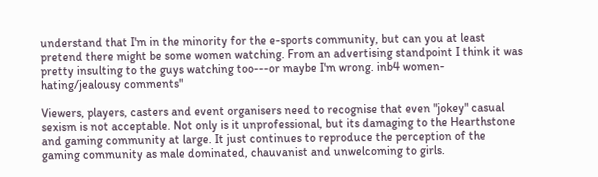understand that I'm in the minority for the e-sports community, but can you at least pretend there might be some women watching. From an advertising standpoint I think it was pretty insulting to the guys watching too---or maybe I'm wrong. inb4 women-hating/jealousy comments"

Viewers, players, casters and event organisers need to recognise that even "jokey" casual sexism is not acceptable. Not only is it unprofessional, but its damaging to the Hearthstone and gaming community at large. It just continues to reproduce the perception of the gaming community as male dominated, chauvanist and unwelcoming to girls.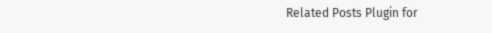Related Posts Plugin for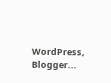WordPress, Blogger...